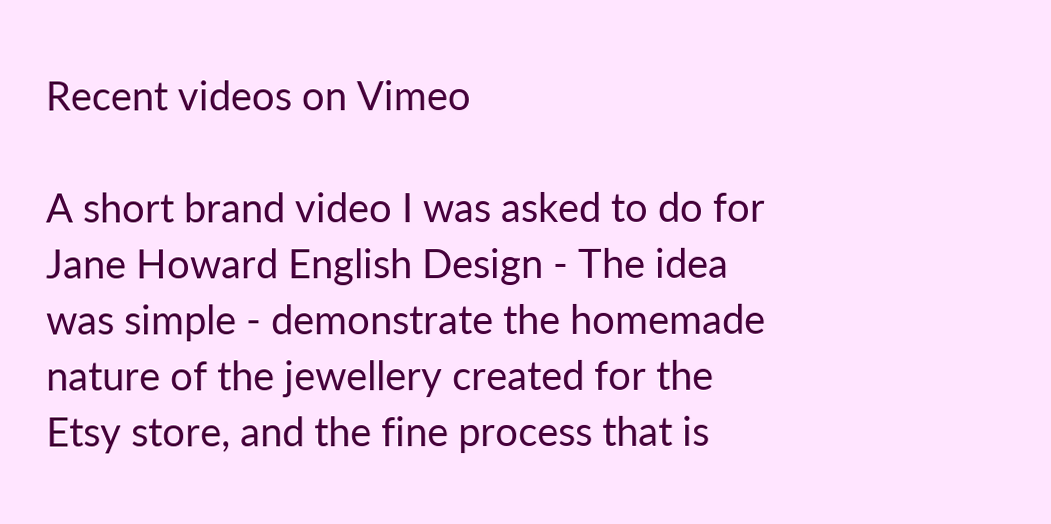Recent videos on Vimeo

A short brand video I was asked to do for Jane Howard English Design - The idea was simple - demonstrate the homemade nature of the jewellery created for the Etsy store, and the fine process that is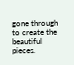gone through to create the beautiful pieces.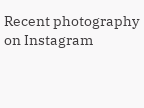Recent photography on Instagram